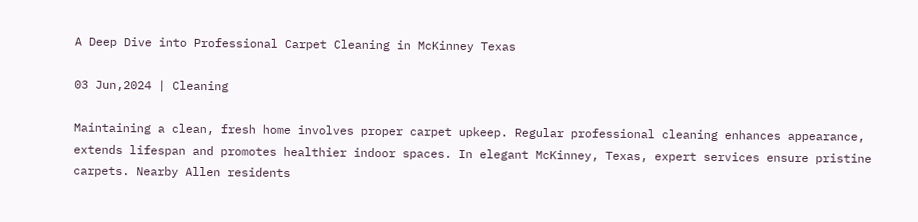A Deep Dive into Professional Carpet Cleaning in McKinney Texas

03 Jun,2024 | Cleaning

Maintaining a clean, fresh home involves proper carpet upkeep. Regular professional cleaning enhances appearance, extends lifespan and promotes healthier indoor spaces. In elegant McKinney, Texas, expert services ensure pristine carpets. Nearby Allen residents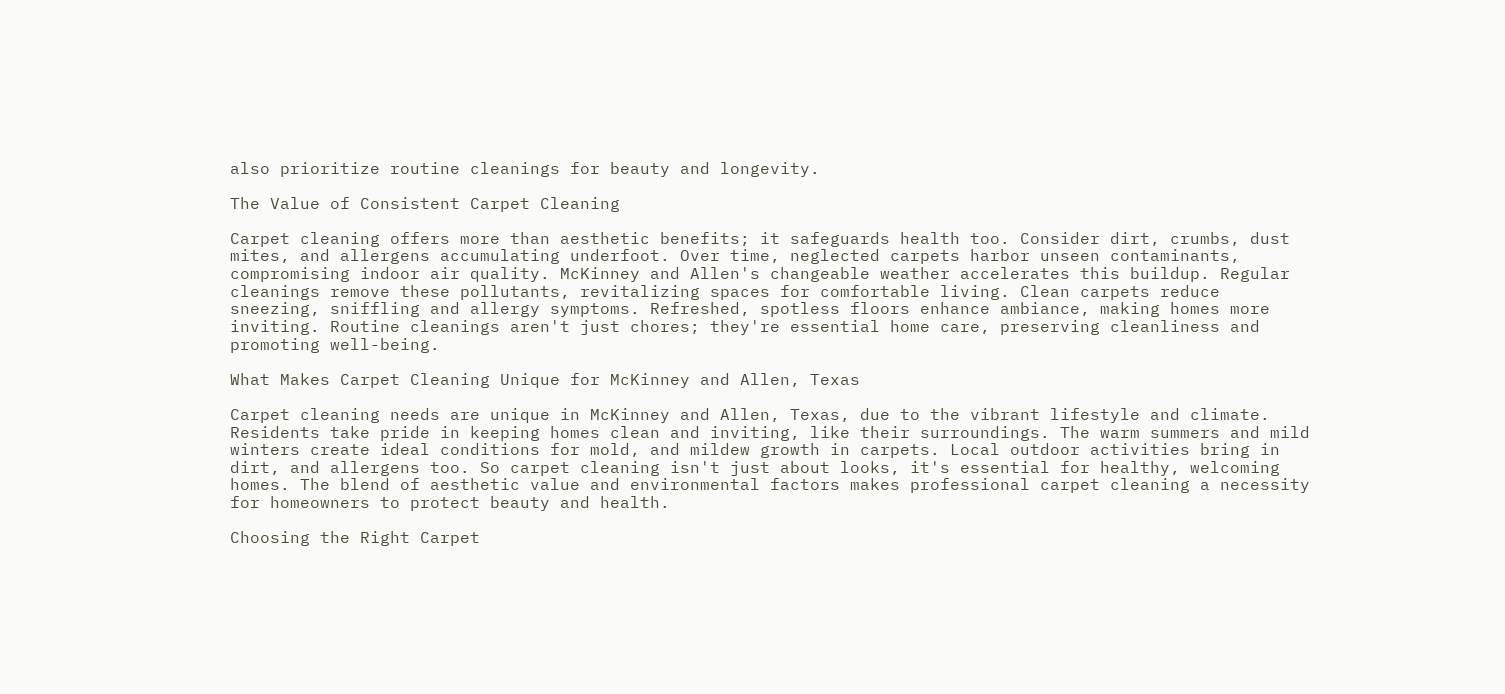also prioritize routine cleanings for beauty and longevity.

The Value of Consistent Carpet Cleaning

Carpet cleaning offers more than aesthetic benefits; it safeguards health too. Consider dirt, crumbs, dust mites, and allergens accumulating underfoot. Over time, neglected carpets harbor unseen contaminants, compromising indoor air quality. McKinney and Allen's changeable weather accelerates this buildup. Regular cleanings remove these pollutants, revitalizing spaces for comfortable living. Clean carpets reduce sneezing, sniffling and allergy symptoms. Refreshed, spotless floors enhance ambiance, making homes more inviting. Routine cleanings aren't just chores; they're essential home care, preserving cleanliness and promoting well-being.

What Makes Carpet Cleaning Unique for McKinney and Allen, Texas

Carpet cleaning needs are unique in McKinney and Allen, Texas, due to the vibrant lifestyle and climate. Residents take pride in keeping homes clean and inviting, like their surroundings. The warm summers and mild winters create ideal conditions for mold, and mildew growth in carpets. Local outdoor activities bring in dirt, and allergens too. So carpet cleaning isn't just about looks, it's essential for healthy, welcoming homes. The blend of aesthetic value and environmental factors makes professional carpet cleaning a necessity for homeowners to protect beauty and health.

Choosing the Right Carpet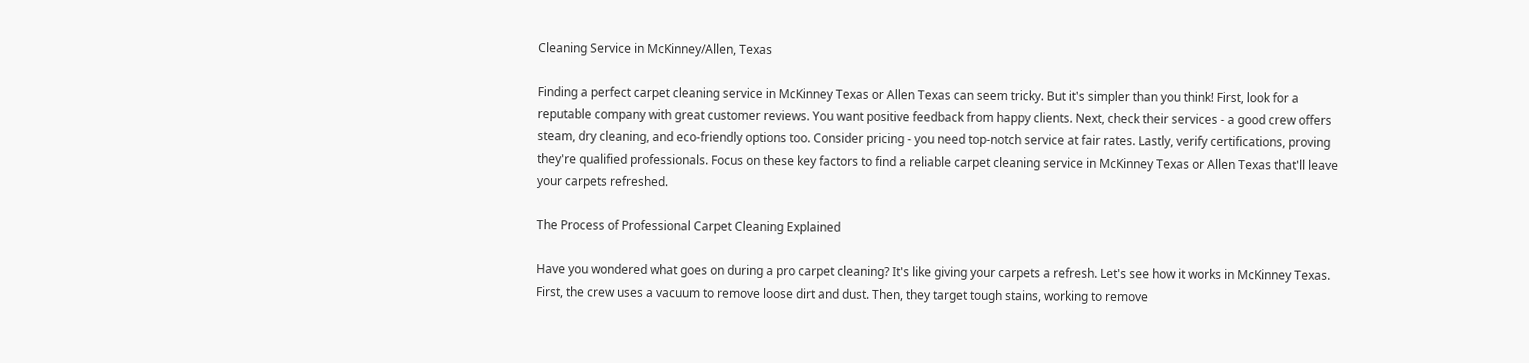Cleaning Service in McKinney/Allen, Texas

Finding a perfect carpet cleaning service in McKinney Texas or Allen Texas can seem tricky. But it's simpler than you think! First, look for a reputable company with great customer reviews. You want positive feedback from happy clients. Next, check their services - a good crew offers steam, dry cleaning, and eco-friendly options too. Consider pricing - you need top-notch service at fair rates. Lastly, verify certifications, proving they're qualified professionals. Focus on these key factors to find a reliable carpet cleaning service in McKinney Texas or Allen Texas that'll leave your carpets refreshed.

The Process of Professional Carpet Cleaning Explained

Have you wondered what goes on during a pro carpet cleaning? It's like giving your carpets a refresh. Let's see how it works in McKinney Texas. First, the crew uses a vacuum to remove loose dirt and dust. Then, they target tough stains, working to remove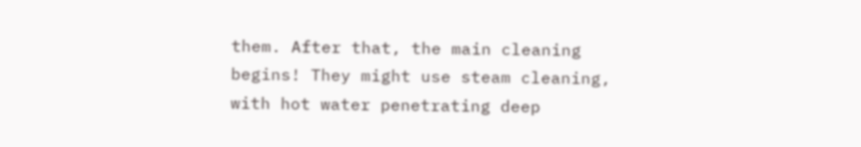them. After that, the main cleaning begins! They might use steam cleaning, with hot water penetrating deep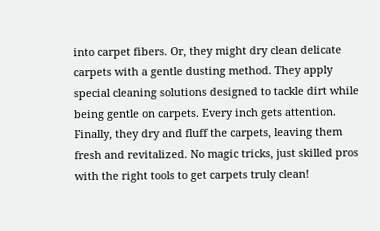into carpet fibers. Or, they might dry clean delicate carpets with a gentle dusting method. They apply special cleaning solutions designed to tackle dirt while being gentle on carpets. Every inch gets attention. Finally, they dry and fluff the carpets, leaving them fresh and revitalized. No magic tricks, just skilled pros with the right tools to get carpets truly clean!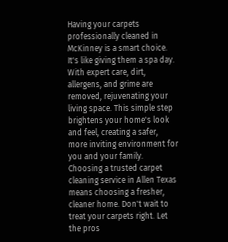Having your carpets professionally cleaned in McKinney is a smart choice. It's like giving them a spa day. With expert care, dirt, allergens, and grime are removed, rejuvenating your living space. This simple step brightens your home's look and feel, creating a safer, more inviting environment for you and your family. Choosing a trusted carpet cleaning service in Allen Texas means choosing a fresher, cleaner home. Don't wait to treat your carpets right. Let the pros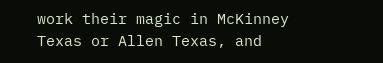work their magic in McKinney Texas or Allen Texas, and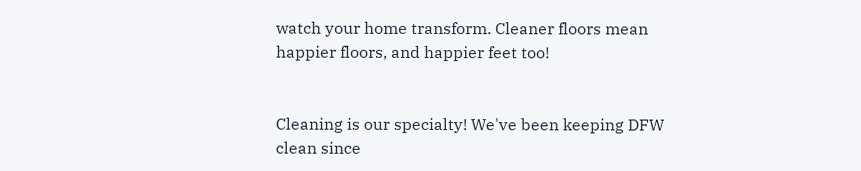watch your home transform. Cleaner floors mean happier floors, and happier feet too!


Cleaning is our specialty! We've been keeping DFW clean since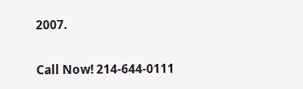2007.

Call Now! 214-644-0111